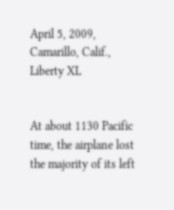April 5, 2009, Camarillo, Calif., Liberty XL


At about 1130 Pacific time, the airplane lost the majority of its left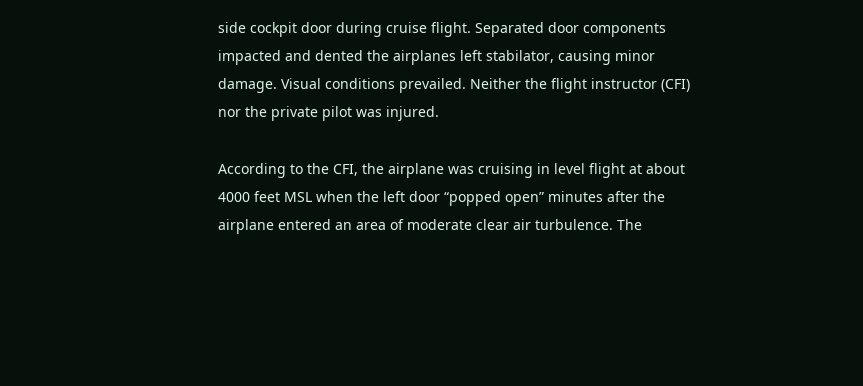side cockpit door during cruise flight. Separated door components impacted and dented the airplanes left stabilator, causing minor damage. Visual conditions prevailed. Neither the flight instructor (CFI) nor the private pilot was injured.

According to the CFI, the airplane was cruising in level flight at about 4000 feet MSL when the left door “popped open” minutes after the airplane entered an area of moderate clear air turbulence. The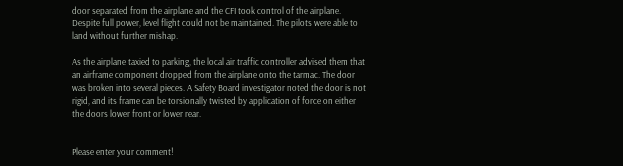door separated from the airplane and the CFI took control of the airplane. Despite full power, level flight could not be maintained. The pilots were able to land without further mishap.

As the airplane taxied to parking, the local air traffic controller advised them that an airframe component dropped from the airplane onto the tarmac. The door was broken into several pieces. A Safety Board investigator noted the door is not rigid, and its frame can be torsionally twisted by application of force on either the doors lower front or lower rear.


Please enter your comment!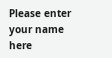Please enter your name here